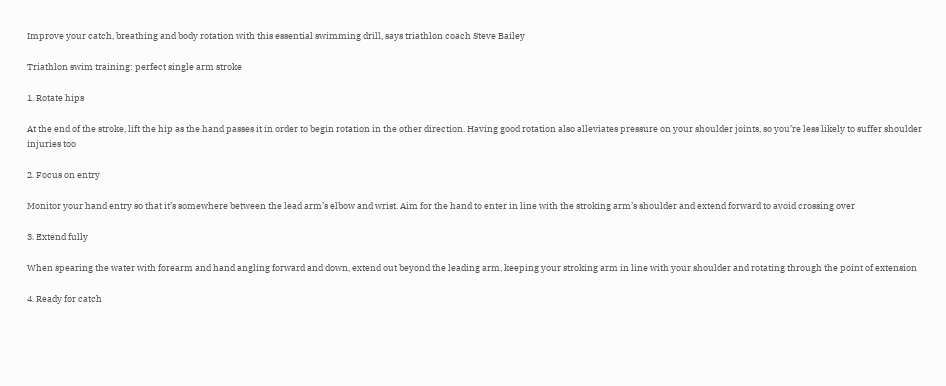Improve your catch, breathing and body rotation with this essential swimming drill, says triathlon coach Steve Bailey

Triathlon swim training: perfect single arm stroke

1. Rotate hips

At the end of the stroke, lift the hip as the hand passes it in order to begin rotation in the other direction. Having good rotation also alleviates pressure on your shoulder joints, so you’re less likely to suffer shoulder injuries too

2. Focus on entry

Monitor your hand entry so that it’s somewhere between the lead arm’s elbow and wrist. Aim for the hand to enter in line with the stroking arm’s shoulder and extend forward to avoid crossing over

3. Extend fully

When spearing the water with forearm and hand angling forward and down, extend out beyond the leading arm, keeping your stroking arm in line with your shoulder and rotating through the point of extension

4. Ready for catch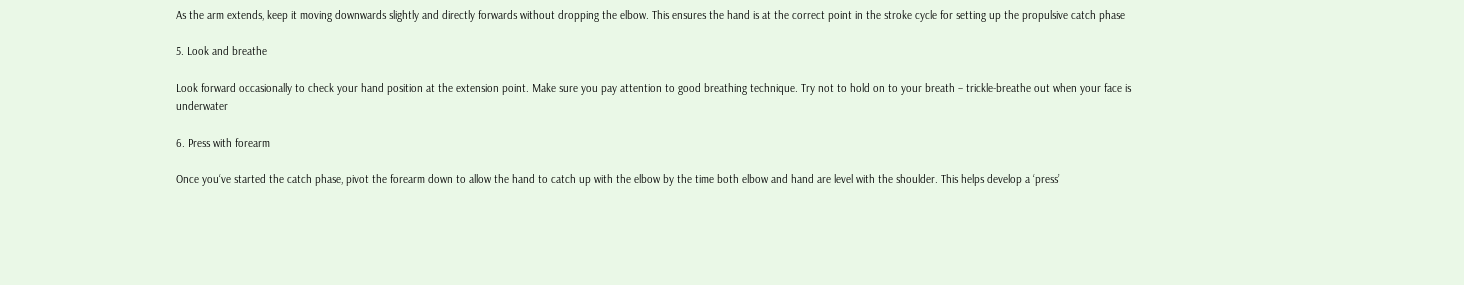As the arm extends, keep it moving downwards slightly and directly forwards without dropping the elbow. This ensures the hand is at the correct point in the stroke cycle for setting up the propulsive catch phase

5. Look and breathe

Look forward occasionally to check your hand position at the extension point. Make sure you pay attention to good breathing technique. Try not to hold on to your breath – trickle-breathe out when your face is underwater

6. Press with forearm

Once you‘ve started the catch phase, pivot the forearm down to allow the hand to catch up with the elbow by the time both elbow and hand are level with the shoulder. This helps develop a ‘press’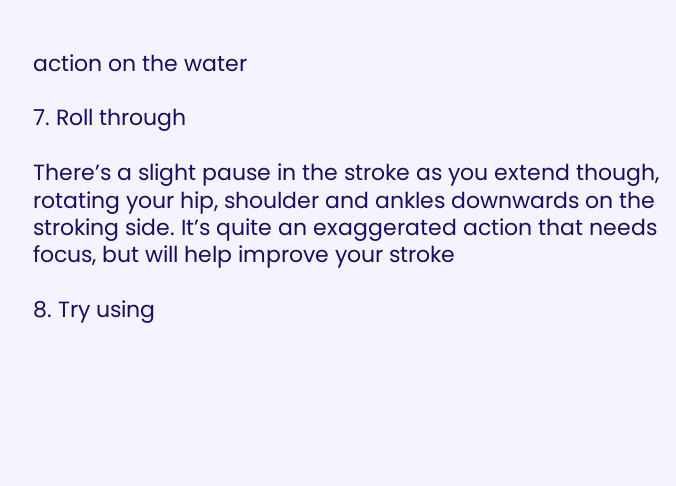action on the water

7. Roll through

There’s a slight pause in the stroke as you extend though, rotating your hip, shoulder and ankles downwards on the stroking side. It’s quite an exaggerated action that needs focus, but will help improve your stroke

8. Try using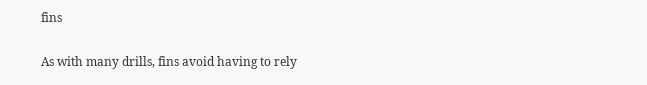fins

As with many drills, fins avoid having to rely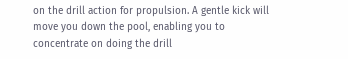on the drill action for propulsion. A gentle kick will move you down the pool, enabling you to concentrate on doing the drill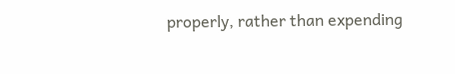properly, rather than expending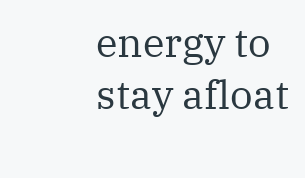energy to stay afloat